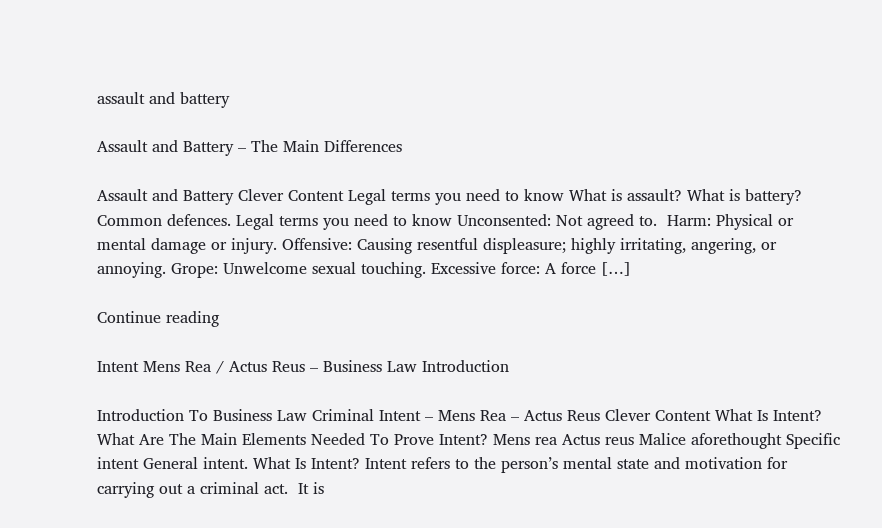assault and battery

Assault and Battery – The Main Differences

Assault and Battery Clever Content Legal terms you need to know What is assault? What is battery? Common defences. Legal terms you need to know Unconsented: Not agreed to.  Harm: Physical or mental damage or injury. Offensive: Causing resentful displeasure; highly irritating, angering, or annoying. Grope: Unwelcome sexual touching. Excessive force: A force […]

Continue reading

Intent Mens Rea / Actus Reus – Business Law Introduction

Introduction To Business Law Criminal Intent – Mens Rea – Actus Reus Clever Content What Is Intent? What Are The Main Elements Needed To Prove Intent? Mens rea Actus reus Malice aforethought Specific intent General intent. What Is Intent? Intent refers to the person’s mental state and motivation for carrying out a criminal act.  It is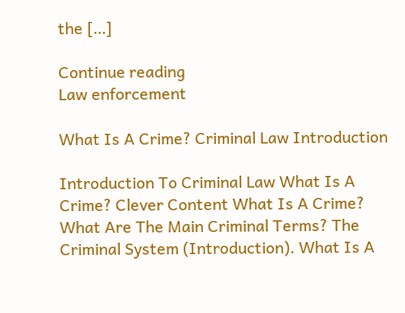the […]

Continue reading
Law enforcement

What Is A Crime? Criminal Law Introduction

Introduction To Criminal Law What Is A Crime? Clever Content What Is A Crime? What Are The Main Criminal Terms? The Criminal System (Introduction). What Is A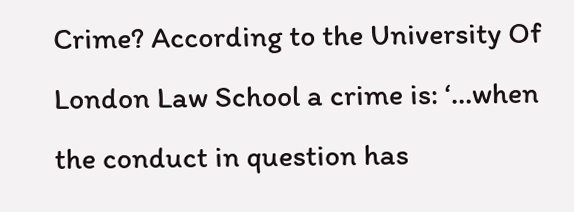Crime? According to the University Of London Law School a crime is: ‘…when the conduct in question has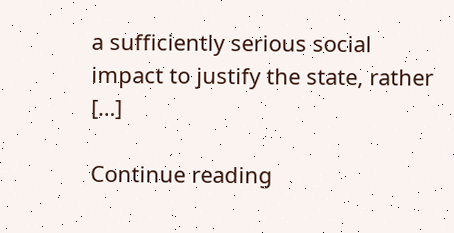a sufficiently serious social impact to justify the state, rather […]

Continue reading